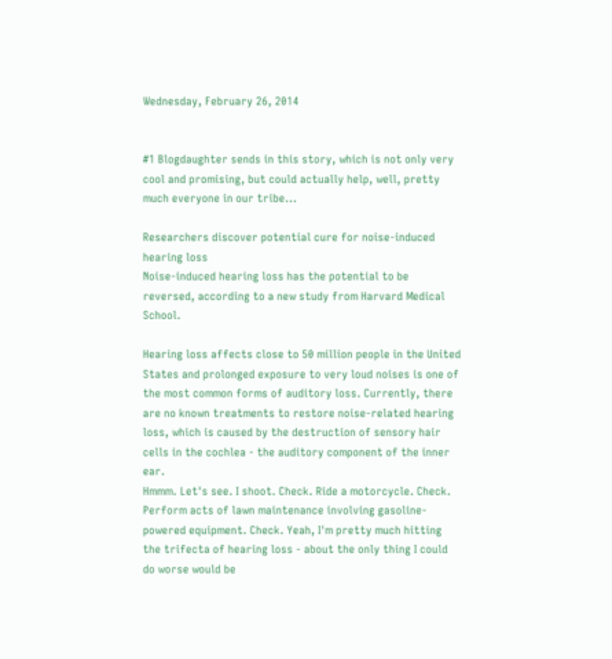Wednesday, February 26, 2014


#1 Blogdaughter sends in this story, which is not only very cool and promising, but could actually help, well, pretty much everyone in our tribe...

Researchers discover potential cure for noise-induced hearing loss
Noise-induced hearing loss has the potential to be reversed, according to a new study from Harvard Medical School.

Hearing loss affects close to 50 million people in the United States and prolonged exposure to very loud noises is one of the most common forms of auditory loss. Currently, there are no known treatments to restore noise-related hearing loss, which is caused by the destruction of sensory hair cells in the cochlea - the auditory component of the inner ear.
Hmmm. Let's see. I shoot. Check. Ride a motorcycle. Check. Perform acts of lawn maintenance involving gasoline-powered equipment. Check. Yeah, I'm pretty much hitting the trifecta of hearing loss - about the only thing I could do worse would be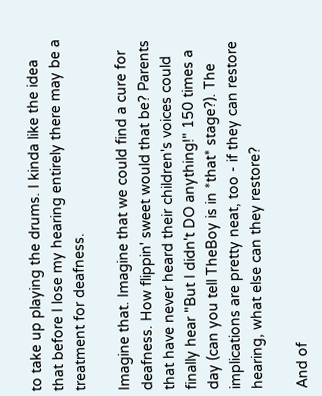to take up playing the drums. I kinda like the idea that before I lose my hearing entirely there may be a treatment for deafness.

Imagine that. Imagine that we could find a cure for deafness. How flippin' sweet would that be? Parents that have never heard their children's voices could finally hear "But I didn't DO anything!" 150 times a day (can you tell TheBoy is in *that* stage?). The implications are pretty neat, too - if they can restore hearing, what else can they restore?

And of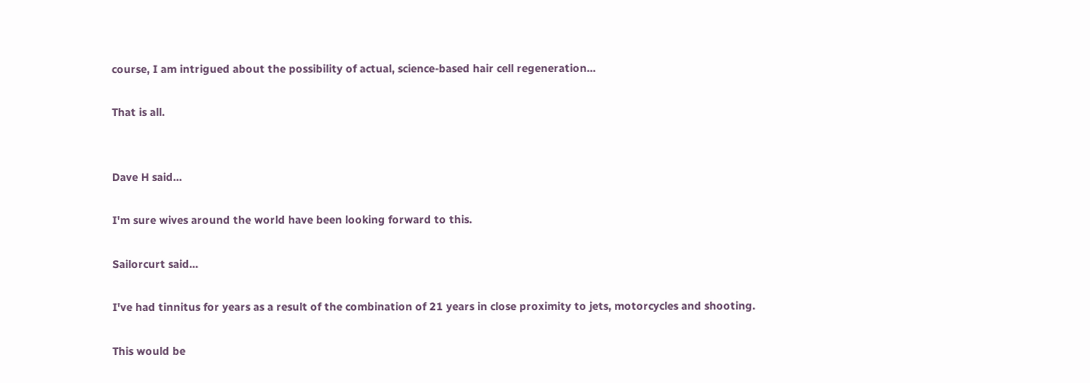course, I am intrigued about the possibility of actual, science-based hair cell regeneration...

That is all.


Dave H said...

I'm sure wives around the world have been looking forward to this.

Sailorcurt said...

I've had tinnitus for years as a result of the combination of 21 years in close proximity to jets, motorcycles and shooting.

This would be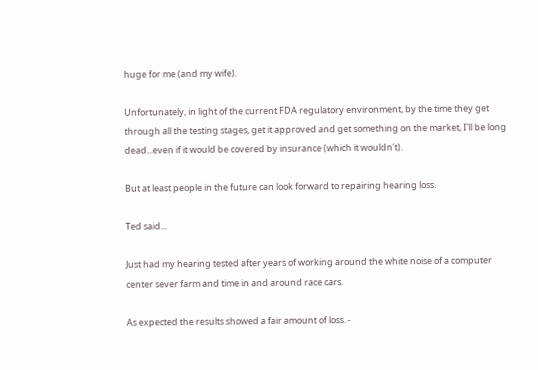huge for me (and my wife).

Unfortunately, in light of the current FDA regulatory environment, by the time they get through all the testing stages, get it approved and get something on the market, I'll be long dead...even if it would be covered by insurance (which it wouldn't).

But at least people in the future can look forward to repairing hearing loss.

Ted said...

Just had my hearing tested after years of working around the white noise of a computer center sever farm and time in and around race cars.

As expected the results showed a fair amount of loss. -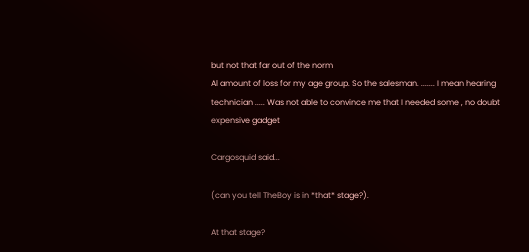but not that far out of the norm
Al amount of loss for my age group. So the salesman. ....... I mean hearing technician ..... Was not able to convince me that I needed some , no doubt expensive gadget

Cargosquid said...

(can you tell TheBoy is in *that* stage?).

At that stage?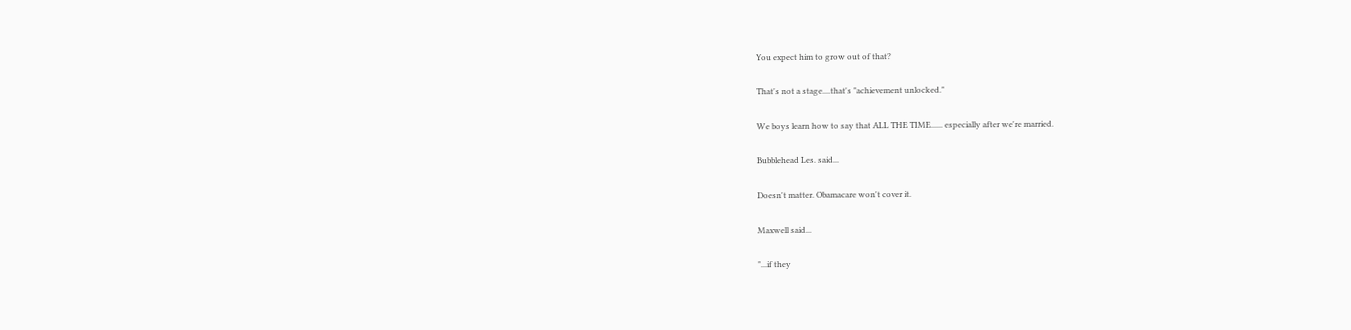You expect him to grow out of that?

That's not a stage....that's "achievement unlocked."

We boys learn how to say that ALL THE TIME...... especially after we're married.

Bubblehead Les. said...

Doesn't matter. Obamacare won't cover it.

Maxwell said...

"...if they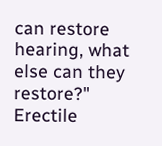can restore hearing, what else can they restore?"
Erectile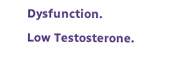Dysfunction.
Low Testosterone.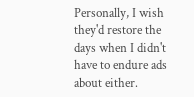Personally, I wish they'd restore the days when I didn't have to endure ads about either.